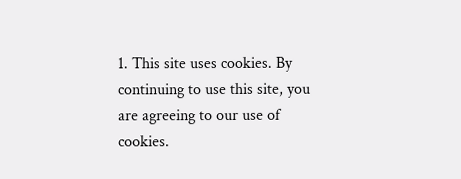1. This site uses cookies. By continuing to use this site, you are agreeing to our use of cookies.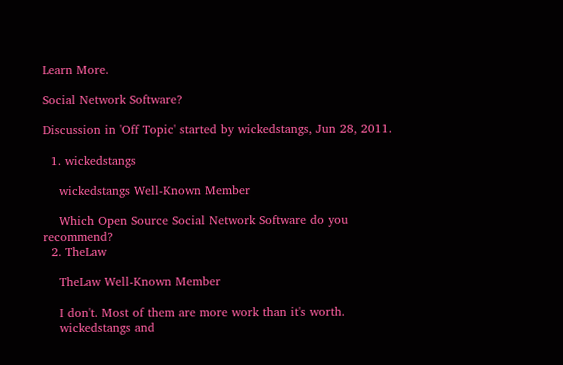Learn More.

Social Network Software?

Discussion in 'Off Topic' started by wickedstangs, Jun 28, 2011.

  1. wickedstangs

    wickedstangs Well-Known Member

    Which Open Source Social Network Software do you recommend?
  2. TheLaw

    TheLaw Well-Known Member

    I don't. Most of them are more work than it's worth.
    wickedstangs and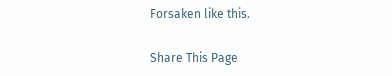Forsaken like this.

Share This Page